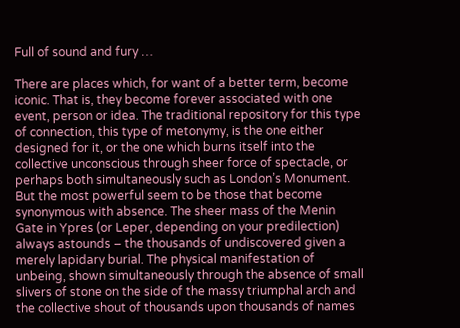Full of sound and fury …

There are places which, for want of a better term, become iconic. That is, they become forever associated with one event, person or idea. The traditional repository for this type of connection, this type of metonymy, is the one either designed for it, or the one which burns itself into the collective unconscious through sheer force of spectacle, or perhaps both simultaneously such as London’s Monument. But the most powerful seem to be those that become synonymous with absence. The sheer mass of the Menin Gate in Ypres (or Leper, depending on your predilection) always astounds – the thousands of undiscovered given a merely lapidary burial. The physical manifestation of unbeing, shown simultaneously through the absence of small slivers of stone on the side of the massy triumphal arch and the collective shout of thousands upon thousands of names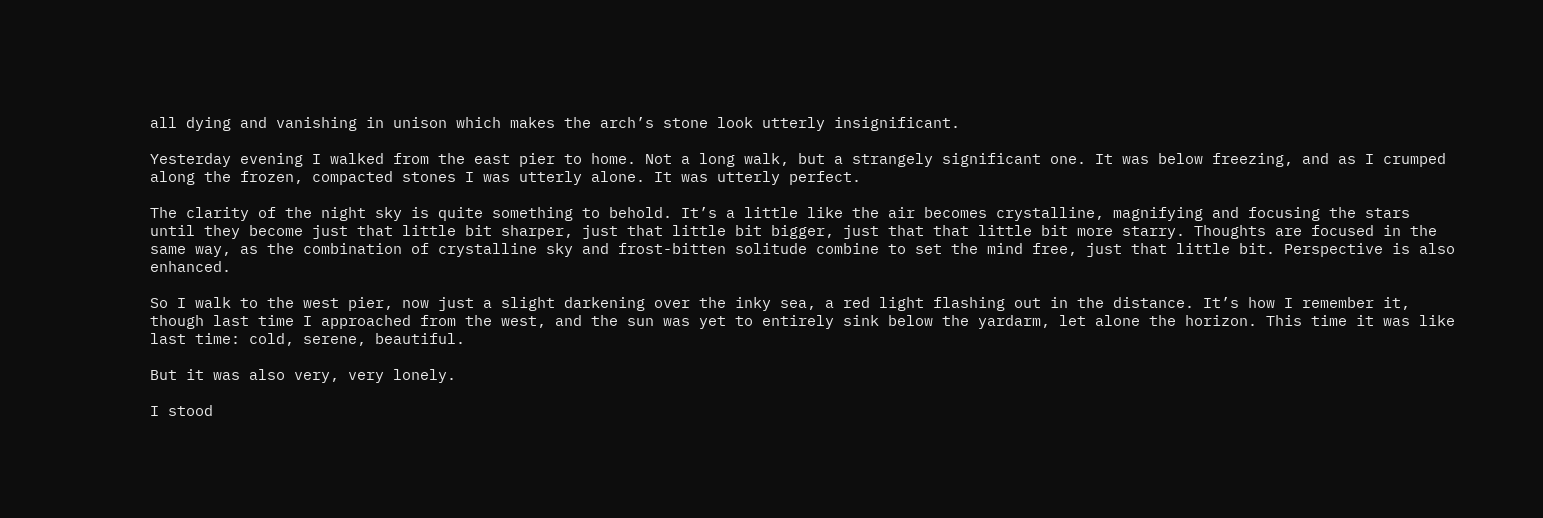all dying and vanishing in unison which makes the arch’s stone look utterly insignificant.

Yesterday evening I walked from the east pier to home. Not a long walk, but a strangely significant one. It was below freezing, and as I crumped along the frozen, compacted stones I was utterly alone. It was utterly perfect.

The clarity of the night sky is quite something to behold. It’s a little like the air becomes crystalline, magnifying and focusing the stars until they become just that little bit sharper, just that little bit bigger, just that that little bit more starry. Thoughts are focused in the same way, as the combination of crystalline sky and frost-bitten solitude combine to set the mind free, just that little bit. Perspective is also enhanced.

So I walk to the west pier, now just a slight darkening over the inky sea, a red light flashing out in the distance. It’s how I remember it, though last time I approached from the west, and the sun was yet to entirely sink below the yardarm, let alone the horizon. This time it was like last time: cold, serene, beautiful.

But it was also very, very lonely.

I stood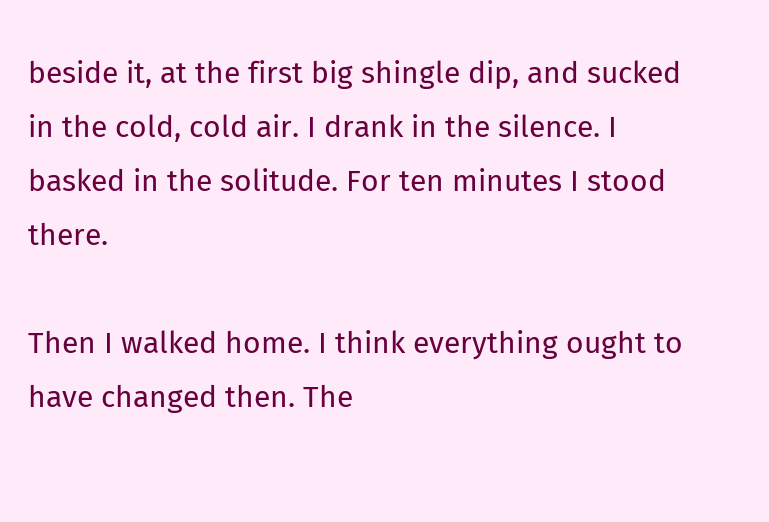beside it, at the first big shingle dip, and sucked in the cold, cold air. I drank in the silence. I basked in the solitude. For ten minutes I stood there.

Then I walked home. I think everything ought to have changed then. The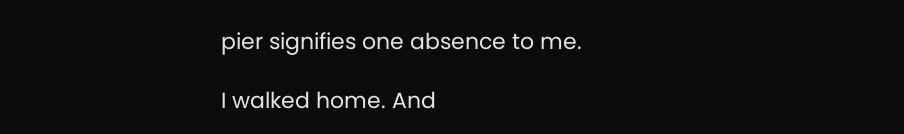pier signifies one absence to me.

I walked home. And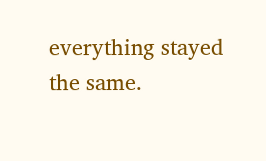everything stayed the same.